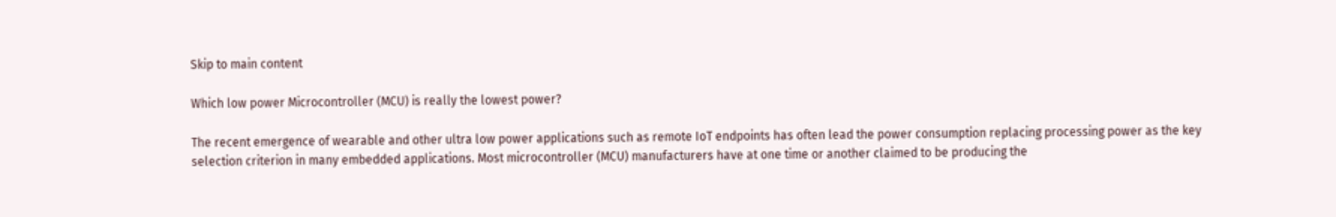Skip to main content

Which low power Microcontroller (MCU) is really the lowest power?

The recent emergence of wearable and other ultra low power applications such as remote IoT endpoints has often lead the power consumption replacing processing power as the key selection criterion in many embedded applications. Most microcontroller (MCU) manufacturers have at one time or another claimed to be producing the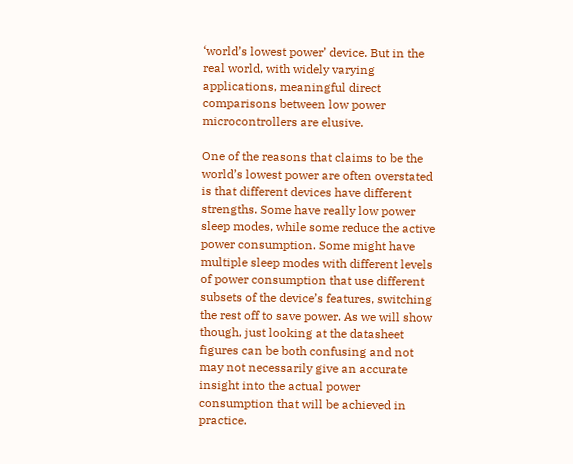‘world’s lowest power’ device. But in the real world, with widely varying applications, meaningful direct comparisons between low power microcontrollers are elusive.

One of the reasons that claims to be the world’s lowest power are often overstated is that different devices have different strengths. Some have really low power sleep modes, while some reduce the active power consumption. Some might have multiple sleep modes with different levels of power consumption that use different subsets of the device’s features, switching the rest off to save power. As we will show though, just looking at the datasheet figures can be both confusing and not may not necessarily give an accurate insight into the actual power consumption that will be achieved in practice.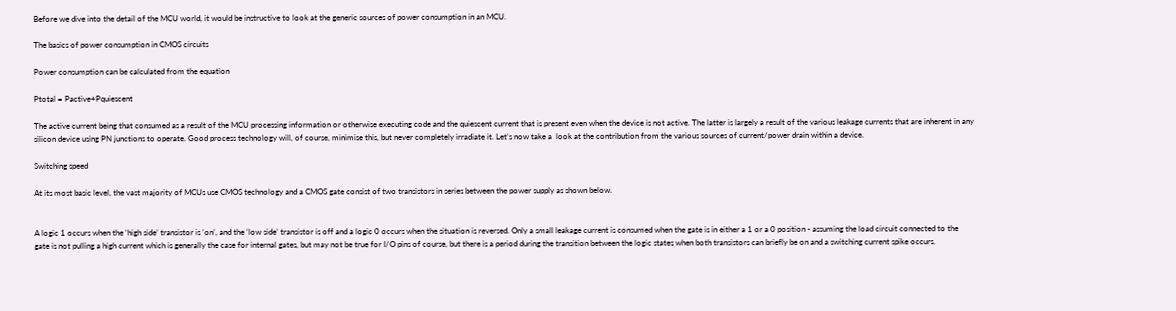Before we dive into the detail of the MCU world, it would be instructive to look at the generic sources of power consumption in an MCU.

The basics of power consumption in CMOS circuits

Power consumption can be calculated from the equation

Ptotal = Pactive+Pquiescent

The active current being that consumed as a result of the MCU processing information or otherwise executing code and the quiescent current that is present even when the device is not active. The latter is largely a result of the various leakage currents that are inherent in any silicon device using PN junctions to operate. Good process technology will, of course, minimise this, but never completely irradiate it. Let’s now take a  look at the contribution from the various sources of current/power drain within a device.

Switching speed

At its most basic level, the vast majority of MCUs use CMOS technology and a CMOS gate consist of two transistors in series between the power supply as shown below.


A logic 1 occurs when the ‘high side’ transistor is ‘on’, and the ‘low side’ transistor is off and a logic 0 occurs when the situation is reversed. Only a small leakage current is consumed when the gate is in either a 1 or a 0 position - assuming the load circuit connected to the gate is not pulling a high current which is generally the case for internal gates, but may not be true for I/O pins of course, but there is a period during the transition between the logic states when both transistors can briefly be on and a switching current spike occurs.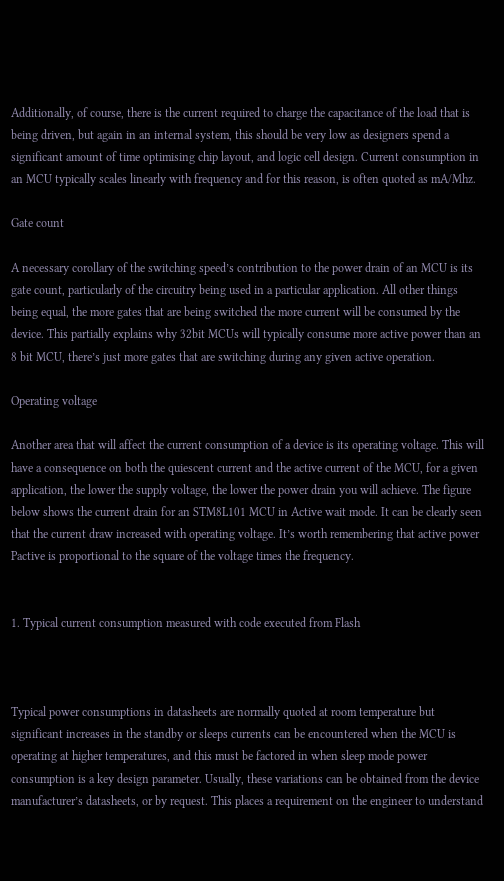Additionally, of course, there is the current required to charge the capacitance of the load that is being driven, but again in an internal system, this should be very low as designers spend a significant amount of time optimising chip layout, and logic cell design. Current consumption in an MCU typically scales linearly with frequency and for this reason, is often quoted as mA/Mhz.

Gate count

A necessary corollary of the switching speed’s contribution to the power drain of an MCU is its gate count, particularly of the circuitry being used in a particular application. All other things being equal, the more gates that are being switched the more current will be consumed by the device. This partially explains why 32bit MCUs will typically consume more active power than an 8 bit MCU, there’s just more gates that are switching during any given active operation.

Operating voltage

Another area that will affect the current consumption of a device is its operating voltage. This will have a consequence on both the quiescent current and the active current of the MCU, for a given application, the lower the supply voltage, the lower the power drain you will achieve. The figure below shows the current drain for an STM8L101 MCU in Active wait mode. It can be clearly seen that the current draw increased with operating voltage. It’s worth remembering that active power Pactive is proportional to the square of the voltage times the frequency.


1. Typical current consumption measured with code executed from Flash



Typical power consumptions in datasheets are normally quoted at room temperature but significant increases in the standby or sleeps currents can be encountered when the MCU is operating at higher temperatures, and this must be factored in when sleep mode power consumption is a key design parameter. Usually, these variations can be obtained from the device manufacturer’s datasheets, or by request. This places a requirement on the engineer to understand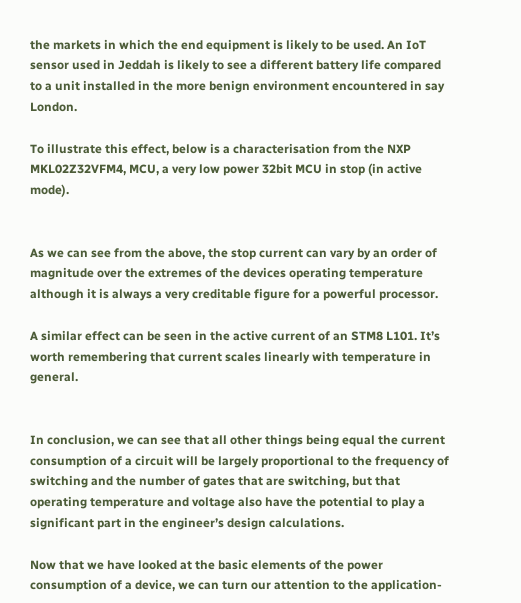the markets in which the end equipment is likely to be used. An IoT sensor used in Jeddah is likely to see a different battery life compared to a unit installed in the more benign environment encountered in say London.

To illustrate this effect, below is a characterisation from the NXP MKL02Z32VFM4, MCU, a very low power 32bit MCU in stop (in active mode).


As we can see from the above, the stop current can vary by an order of magnitude over the extremes of the devices operating temperature although it is always a very creditable figure for a powerful processor.

A similar effect can be seen in the active current of an STM8 L101. It’s worth remembering that current scales linearly with temperature in general.


In conclusion, we can see that all other things being equal the current consumption of a circuit will be largely proportional to the frequency of switching and the number of gates that are switching, but that operating temperature and voltage also have the potential to play a significant part in the engineer’s design calculations.

Now that we have looked at the basic elements of the power consumption of a device, we can turn our attention to the application-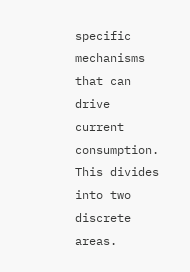specific mechanisms that can drive current consumption. This divides into two discrete areas.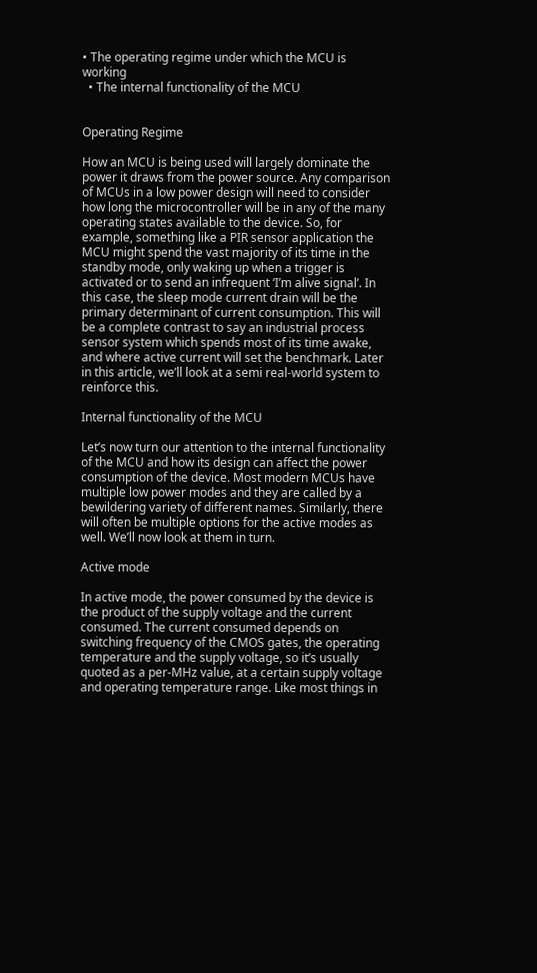• The operating regime under which the MCU is working
  • The internal functionality of the MCU


Operating Regime

How an MCU is being used will largely dominate the power it draws from the power source. Any comparison of MCUs in a low power design will need to consider how long the microcontroller will be in any of the many operating states available to the device. So, for example, something like a PIR sensor application the MCU might spend the vast majority of its time in the standby mode, only waking up when a trigger is activated or to send an infrequent ‘I’m alive signal’. In this case, the sleep mode current drain will be the primary determinant of current consumption. This will be a complete contrast to say an industrial process sensor system which spends most of its time awake, and where active current will set the benchmark. Later in this article, we’ll look at a semi real-world system to reinforce this.

Internal functionality of the MCU

Let’s now turn our attention to the internal functionality of the MCU and how its design can affect the power consumption of the device. Most modern MCUs have multiple low power modes and they are called by a bewildering variety of different names. Similarly, there will often be multiple options for the active modes as well. We’ll now look at them in turn.

Active mode

In active mode, the power consumed by the device is the product of the supply voltage and the current consumed. The current consumed depends on switching frequency of the CMOS gates, the operating temperature and the supply voltage, so it’s usually quoted as a per-MHz value, at a certain supply voltage and operating temperature range. Like most things in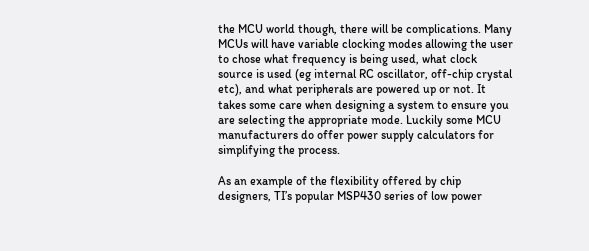the MCU world though, there will be complications. Many MCUs will have variable clocking modes allowing the user to chose what frequency is being used, what clock source is used (eg internal RC oscillator, off-chip crystal etc), and what peripherals are powered up or not. It takes some care when designing a system to ensure you are selecting the appropriate mode. Luckily some MCU manufacturers do offer power supply calculators for simplifying the process.

As an example of the flexibility offered by chip designers, TI’s popular MSP430 series of low power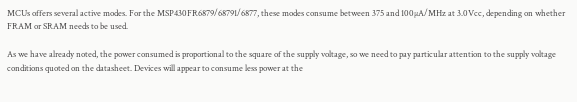MCUs offers several active modes. For the MSP430FR6879/68791/6877, these modes consume between 375 and 100µA/MHz at 3.0Vcc, depending on whether FRAM or SRAM needs to be used.

As we have already noted, the power consumed is proportional to the square of the supply voltage, so we need to pay particular attention to the supply voltage conditions quoted on the datasheet. Devices will appear to consume less power at the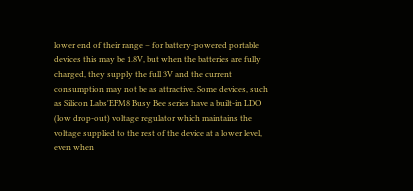lower end of their range – for battery-powered portable devices this may be 1.8V, but when the batteries are fully charged, they supply the full 3V and the current consumption may not be as attractive. Some devices, such as Silicon Labs'EFM8 Busy Bee series have a built-in LDO (low drop-out) voltage regulator which maintains the voltage supplied to the rest of the device at a lower level, even when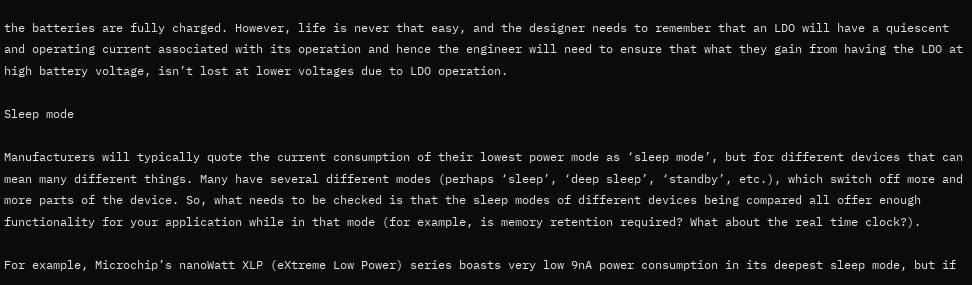the batteries are fully charged. However, life is never that easy, and the designer needs to remember that an LDO will have a quiescent and operating current associated with its operation and hence the engineer will need to ensure that what they gain from having the LDO at high battery voltage, isn’t lost at lower voltages due to LDO operation.

Sleep mode

Manufacturers will typically quote the current consumption of their lowest power mode as ‘sleep mode’, but for different devices that can mean many different things. Many have several different modes (perhaps ‘sleep’, ‘deep sleep’, ‘standby’, etc.), which switch off more and more parts of the device. So, what needs to be checked is that the sleep modes of different devices being compared all offer enough functionality for your application while in that mode (for example, is memory retention required? What about the real time clock?).

For example, Microchip’s nanoWatt XLP (eXtreme Low Power) series boasts very low 9nA power consumption in its deepest sleep mode, but if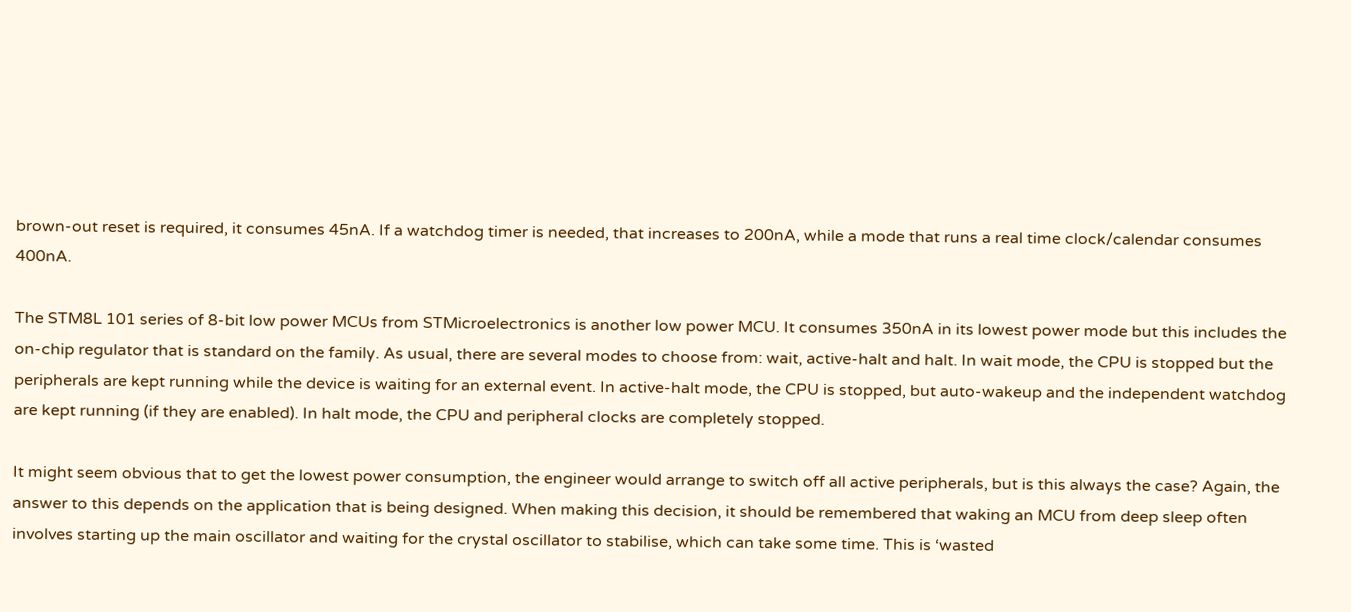brown-out reset is required, it consumes 45nA. If a watchdog timer is needed, that increases to 200nA, while a mode that runs a real time clock/calendar consumes 400nA.

The STM8L 101 series of 8-bit low power MCUs from STMicroelectronics is another low power MCU. It consumes 350nA in its lowest power mode but this includes the on-chip regulator that is standard on the family. As usual, there are several modes to choose from: wait, active-halt and halt. In wait mode, the CPU is stopped but the peripherals are kept running while the device is waiting for an external event. In active-halt mode, the CPU is stopped, but auto-wakeup and the independent watchdog are kept running (if they are enabled). In halt mode, the CPU and peripheral clocks are completely stopped.

It might seem obvious that to get the lowest power consumption, the engineer would arrange to switch off all active peripherals, but is this always the case? Again, the answer to this depends on the application that is being designed. When making this decision, it should be remembered that waking an MCU from deep sleep often involves starting up the main oscillator and waiting for the crystal oscillator to stabilise, which can take some time. This is ‘wasted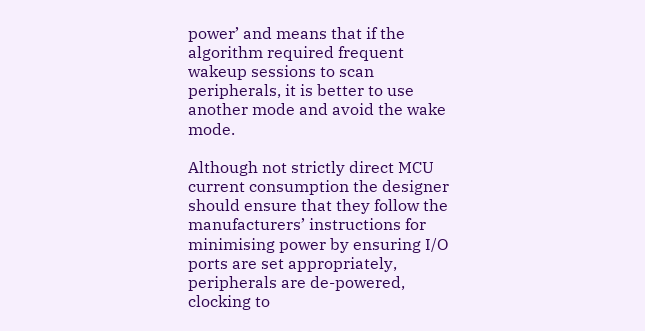power’ and means that if the algorithm required frequent wakeup sessions to scan peripherals, it is better to use another mode and avoid the wake mode.

Although not strictly direct MCU current consumption the designer should ensure that they follow the manufacturers’ instructions for minimising power by ensuring I/O ports are set appropriately, peripherals are de-powered, clocking to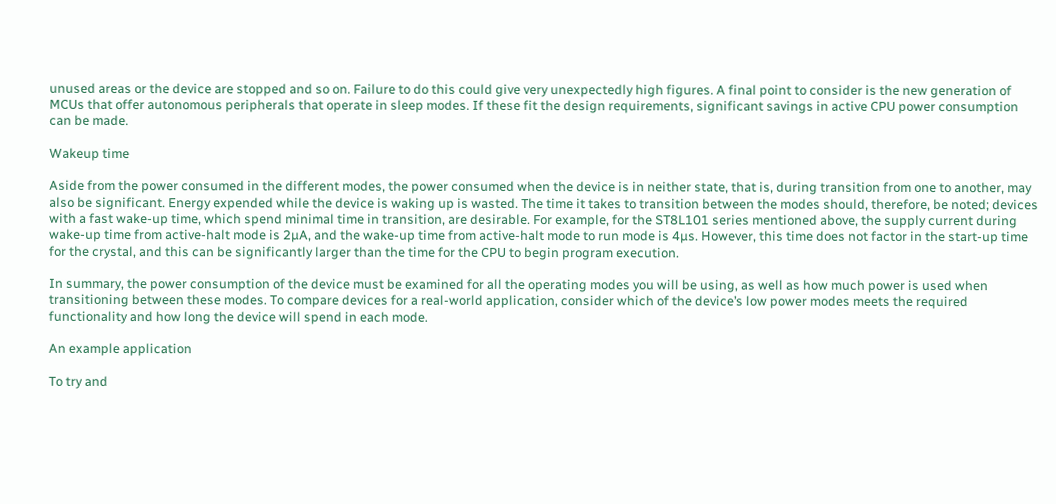unused areas or the device are stopped and so on. Failure to do this could give very unexpectedly high figures. A final point to consider is the new generation of MCUs that offer autonomous peripherals that operate in sleep modes. If these fit the design requirements, significant savings in active CPU power consumption can be made.

Wakeup time

Aside from the power consumed in the different modes, the power consumed when the device is in neither state, that is, during transition from one to another, may also be significant. Energy expended while the device is waking up is wasted. The time it takes to transition between the modes should, therefore, be noted; devices with a fast wake-up time, which spend minimal time in transition, are desirable. For example, for the ST8L101 series mentioned above, the supply current during wake-up time from active-halt mode is 2µA, and the wake-up time from active-halt mode to run mode is 4µs. However, this time does not factor in the start-up time for the crystal, and this can be significantly larger than the time for the CPU to begin program execution.

In summary, the power consumption of the device must be examined for all the operating modes you will be using, as well as how much power is used when transitioning between these modes. To compare devices for a real-world application, consider which of the device’s low power modes meets the required functionality and how long the device will spend in each mode.

An example application

To try and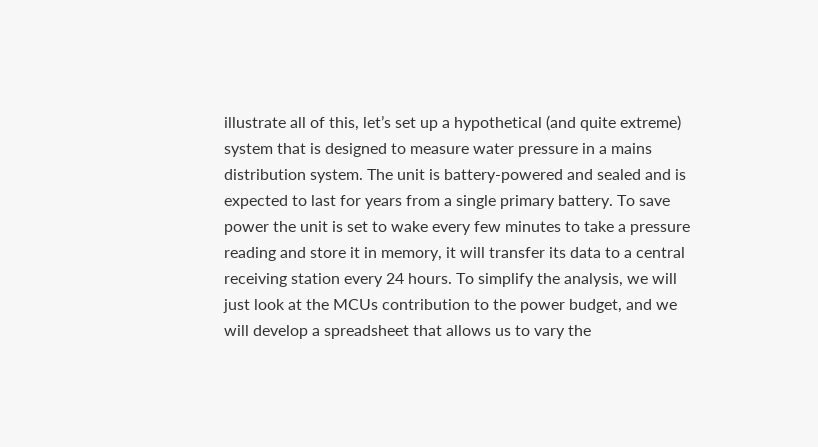illustrate all of this, let’s set up a hypothetical (and quite extreme) system that is designed to measure water pressure in a mains distribution system. The unit is battery-powered and sealed and is expected to last for years from a single primary battery. To save power the unit is set to wake every few minutes to take a pressure reading and store it in memory, it will transfer its data to a central receiving station every 24 hours. To simplify the analysis, we will just look at the MCUs contribution to the power budget, and we will develop a spreadsheet that allows us to vary the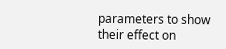parameters to show their effect on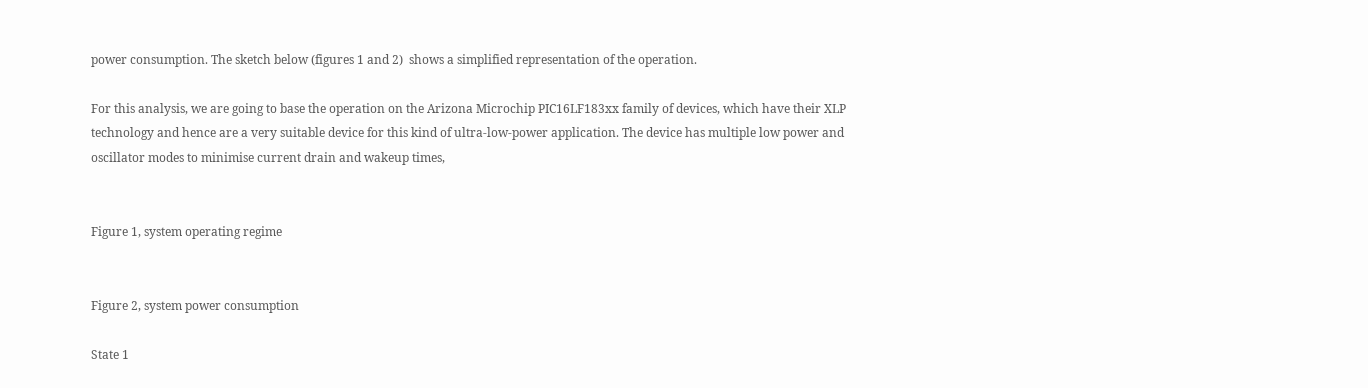power consumption. The sketch below (figures 1 and 2)  shows a simplified representation of the operation.

For this analysis, we are going to base the operation on the Arizona Microchip PIC16LF183xx family of devices, which have their XLP technology and hence are a very suitable device for this kind of ultra-low-power application. The device has multiple low power and oscillator modes to minimise current drain and wakeup times,


Figure 1, system operating regime


Figure 2, system power consumption

State 1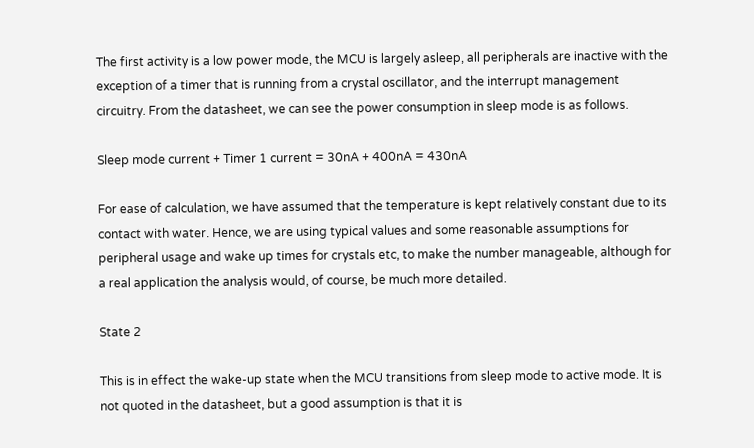The first activity is a low power mode, the MCU is largely asleep, all peripherals are inactive with the exception of a timer that is running from a crystal oscillator, and the interrupt management circuitry. From the datasheet, we can see the power consumption in sleep mode is as follows.

Sleep mode current + Timer 1 current = 30nA + 400nA = 430nA

For ease of calculation, we have assumed that the temperature is kept relatively constant due to its contact with water. Hence, we are using typical values and some reasonable assumptions for peripheral usage and wake up times for crystals etc, to make the number manageable, although for a real application the analysis would, of course, be much more detailed.

State 2

This is in effect the wake-up state when the MCU transitions from sleep mode to active mode. It is not quoted in the datasheet, but a good assumption is that it is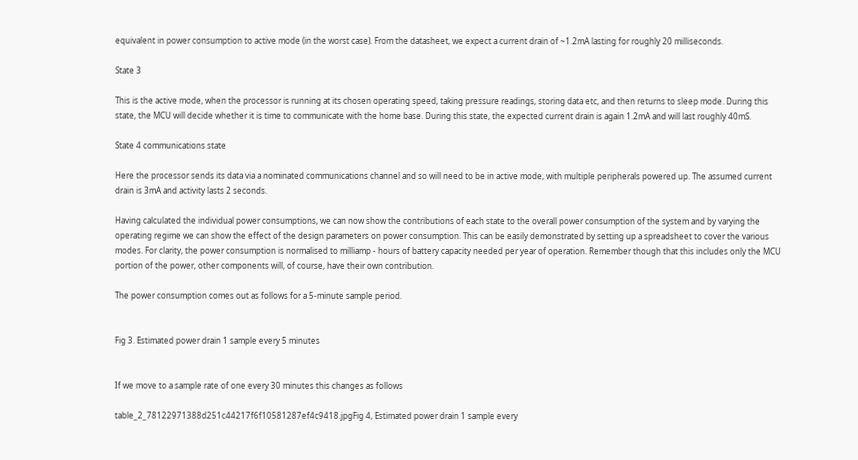equivalent in power consumption to active mode (in the worst case). From the datasheet, we expect a current drain of ~1.2mA lasting for roughly 20 milliseconds.

State 3

This is the active mode, when the processor is running at its chosen operating speed, taking pressure readings, storing data etc, and then returns to sleep mode. During this state, the MCU will decide whether it is time to communicate with the home base. During this state, the expected current drain is again 1.2mA and will last roughly 40mS.

State 4 communications state

Here the processor sends its data via a nominated communications channel and so will need to be in active mode, with multiple peripherals powered up. The assumed current drain is 3mA and activity lasts 2 seconds.

Having calculated the individual power consumptions, we can now show the contributions of each state to the overall power consumption of the system and by varying the operating regime we can show the effect of the design parameters on power consumption. This can be easily demonstrated by setting up a spreadsheet to cover the various modes. For clarity, the power consumption is normalised to milliamp - hours of battery capacity needed per year of operation. Remember though that this includes only the MCU portion of the power, other components will, of course, have their own contribution.

The power consumption comes out as follows for a 5-minute sample period.


Fig 3. Estimated power drain 1 sample every 5 minutes


If we move to a sample rate of one every 30 minutes this changes as follows

table_2_78122971388d251c44217f6f10581287ef4c9418.jpgFig 4, Estimated power drain 1 sample every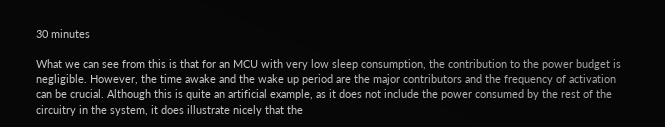30 minutes

What we can see from this is that for an MCU with very low sleep consumption, the contribution to the power budget is negligible. However, the time awake and the wake up period are the major contributors and the frequency of activation can be crucial. Although this is quite an artificial example, as it does not include the power consumed by the rest of the circuitry in the system, it does illustrate nicely that the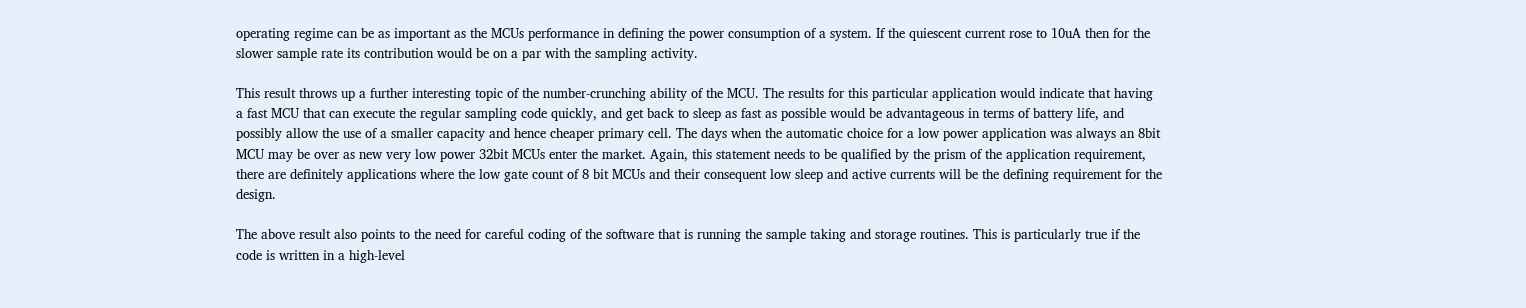operating regime can be as important as the MCUs performance in defining the power consumption of a system. If the quiescent current rose to 10uA then for the slower sample rate its contribution would be on a par with the sampling activity.

This result throws up a further interesting topic of the number-crunching ability of the MCU. The results for this particular application would indicate that having a fast MCU that can execute the regular sampling code quickly, and get back to sleep as fast as possible would be advantageous in terms of battery life, and possibly allow the use of a smaller capacity and hence cheaper primary cell. The days when the automatic choice for a low power application was always an 8bit MCU may be over as new very low power 32bit MCUs enter the market. Again, this statement needs to be qualified by the prism of the application requirement, there are definitely applications where the low gate count of 8 bit MCUs and their consequent low sleep and active currents will be the defining requirement for the design.

The above result also points to the need for careful coding of the software that is running the sample taking and storage routines. This is particularly true if the code is written in a high-level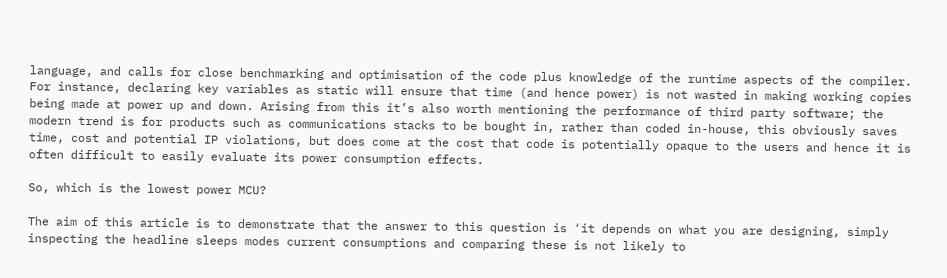language, and calls for close benchmarking and optimisation of the code plus knowledge of the runtime aspects of the compiler. For instance, declaring key variables as static will ensure that time (and hence power) is not wasted in making working copies being made at power up and down. Arising from this it’s also worth mentioning the performance of third party software; the modern trend is for products such as communications stacks to be bought in, rather than coded in-house, this obviously saves time, cost and potential IP violations, but does come at the cost that code is potentially opaque to the users and hence it is often difficult to easily evaluate its power consumption effects.

So, which is the lowest power MCU?

The aim of this article is to demonstrate that the answer to this question is ‘it depends on what you are designing, simply inspecting the headline sleeps modes current consumptions and comparing these is not likely to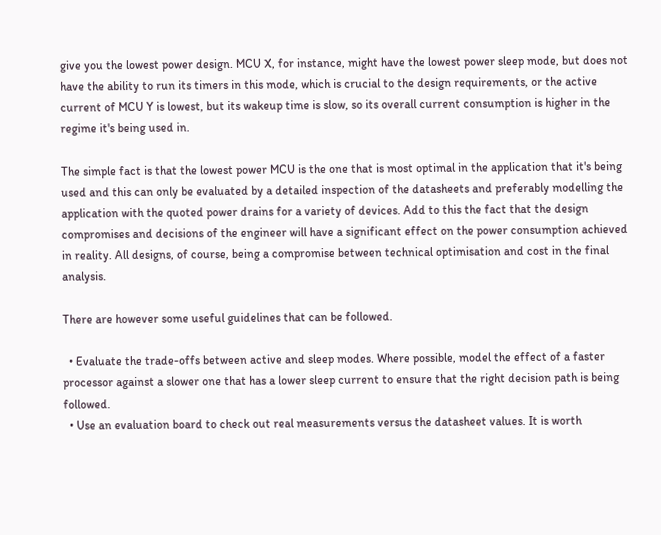give you the lowest power design. MCU X, for instance, might have the lowest power sleep mode, but does not have the ability to run its timers in this mode, which is crucial to the design requirements, or the active current of MCU Y is lowest, but its wakeup time is slow, so its overall current consumption is higher in the regime it's being used in.

The simple fact is that the lowest power MCU is the one that is most optimal in the application that it's being used and this can only be evaluated by a detailed inspection of the datasheets and preferably modelling the application with the quoted power drains for a variety of devices. Add to this the fact that the design compromises and decisions of the engineer will have a significant effect on the power consumption achieved in reality. All designs, of course, being a compromise between technical optimisation and cost in the final analysis.

There are however some useful guidelines that can be followed.

  • Evaluate the trade-offs between active and sleep modes. Where possible, model the effect of a faster processor against a slower one that has a lower sleep current to ensure that the right decision path is being followed.
  • Use an evaluation board to check out real measurements versus the datasheet values. It is worth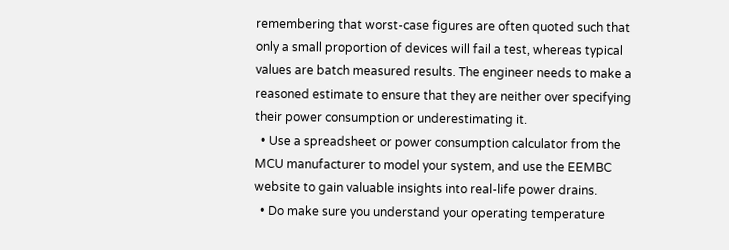remembering that worst-case figures are often quoted such that only a small proportion of devices will fail a test, whereas typical values are batch measured results. The engineer needs to make a reasoned estimate to ensure that they are neither over specifying their power consumption or underestimating it.
  • Use a spreadsheet or power consumption calculator from the MCU manufacturer to model your system, and use the EEMBC website to gain valuable insights into real-life power drains.
  • Do make sure you understand your operating temperature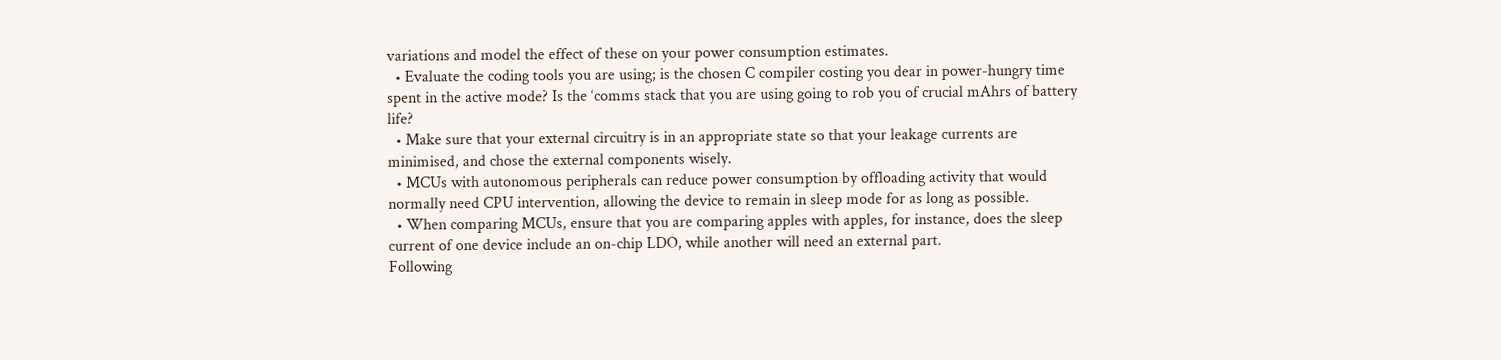variations and model the effect of these on your power consumption estimates.
  • Evaluate the coding tools you are using; is the chosen C compiler costing you dear in power-hungry time spent in the active mode? Is the ‘comms stack that you are using going to rob you of crucial mAhrs of battery life?
  • Make sure that your external circuitry is in an appropriate state so that your leakage currents are minimised, and chose the external components wisely.
  • MCUs with autonomous peripherals can reduce power consumption by offloading activity that would normally need CPU intervention, allowing the device to remain in sleep mode for as long as possible.
  • When comparing MCUs, ensure that you are comparing apples with apples, for instance, does the sleep current of one device include an on-chip LDO, while another will need an external part.
Following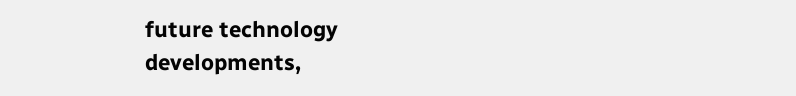future technology developments,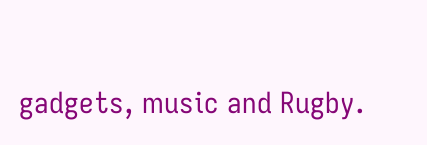gadgets, music and Rugby.